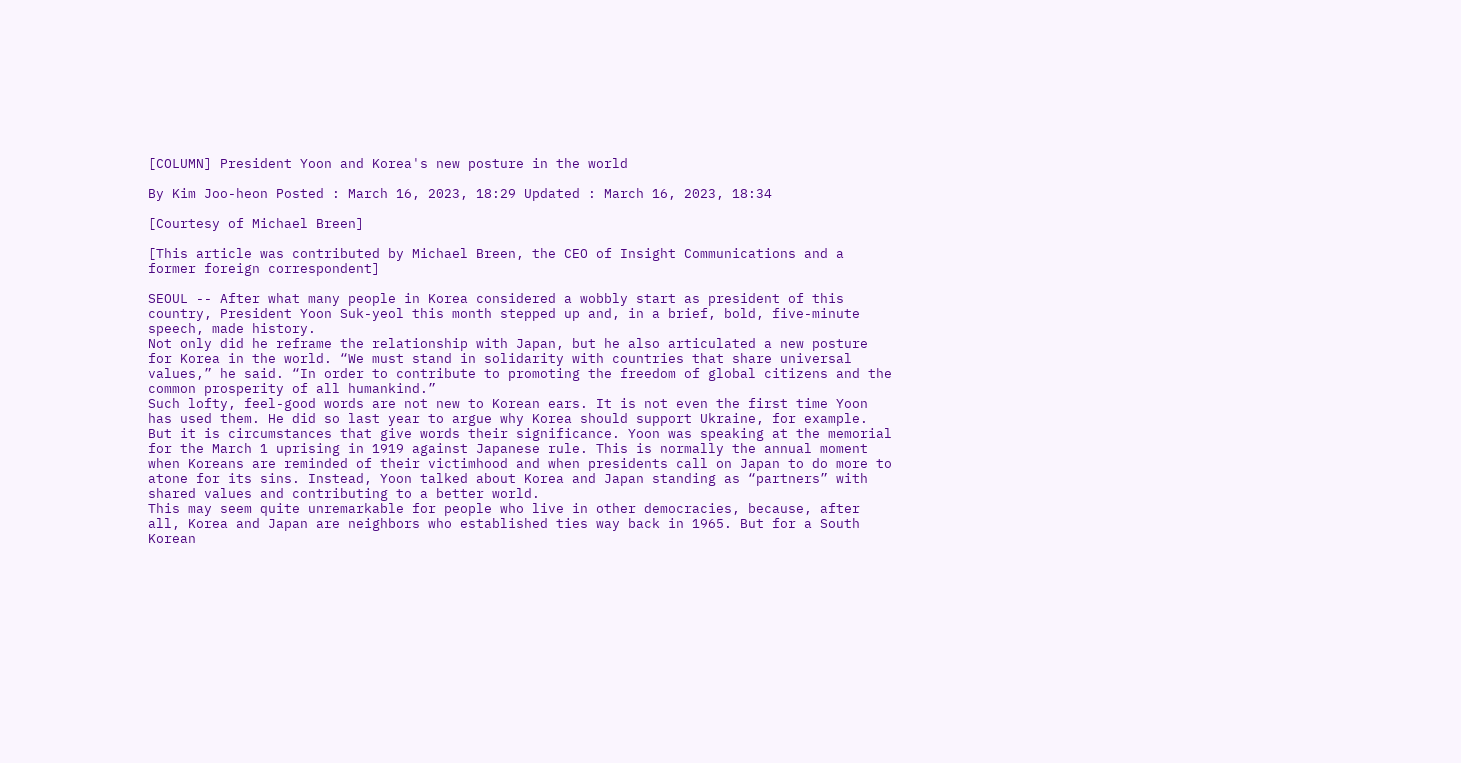[COLUMN] President Yoon and Korea's new posture in the world

By Kim Joo-heon Posted : March 16, 2023, 18:29 Updated : March 16, 2023, 18:34

[Courtesy of Michael Breen]

[This article was contributed by Michael Breen, the CEO of Insight Communications and a former foreign correspondent]

SEOUL -- After what many people in Korea considered a wobbly start as president of this country, President Yoon Suk-yeol this month stepped up and, in a brief, bold, five-minute speech, made history.
Not only did he reframe the relationship with Japan, but he also articulated a new posture for Korea in the world. “We must stand in solidarity with countries that share universal values,” he said. “In order to contribute to promoting the freedom of global citizens and the common prosperity of all humankind.”
Such lofty, feel-good words are not new to Korean ears. It is not even the first time Yoon has used them. He did so last year to argue why Korea should support Ukraine, for example.
But it is circumstances that give words their significance. Yoon was speaking at the memorial for the March 1 uprising in 1919 against Japanese rule. This is normally the annual moment when Koreans are reminded of their victimhood and when presidents call on Japan to do more to atone for its sins. Instead, Yoon talked about Korea and Japan standing as “partners” with shared values and contributing to a better world.
This may seem quite unremarkable for people who live in other democracies, because, after all, Korea and Japan are neighbors who established ties way back in 1965. But for a South Korean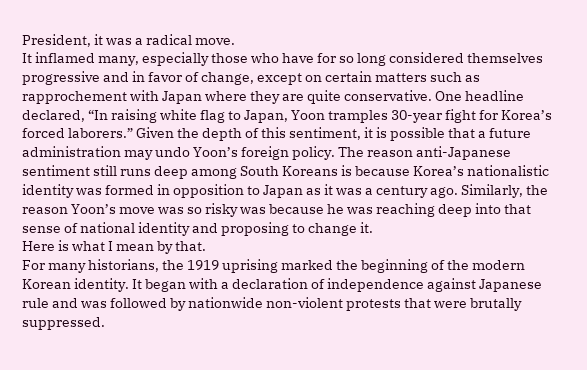President, it was a radical move.
It inflamed many, especially those who have for so long considered themselves progressive and in favor of change, except on certain matters such as rapprochement with Japan where they are quite conservative. One headline declared, “In raising white flag to Japan, Yoon tramples 30-year fight for Korea’s forced laborers.” Given the depth of this sentiment, it is possible that a future administration may undo Yoon’s foreign policy. The reason anti-Japanese sentiment still runs deep among South Koreans is because Korea’s nationalistic identity was formed in opposition to Japan as it was a century ago. Similarly, the reason Yoon’s move was so risky was because he was reaching deep into that sense of national identity and proposing to change it.
Here is what I mean by that.
For many historians, the 1919 uprising marked the beginning of the modern Korean identity. It began with a declaration of independence against Japanese rule and was followed by nationwide non-violent protests that were brutally suppressed.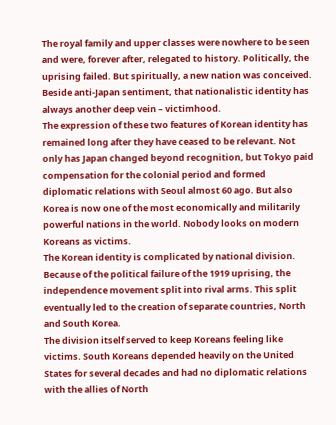The royal family and upper classes were nowhere to be seen and were, forever after, relegated to history. Politically, the uprising failed. But spiritually, a new nation was conceived.
Beside anti-Japan sentiment, that nationalistic identity has always another deep vein – victimhood.
The expression of these two features of Korean identity has remained long after they have ceased to be relevant. Not only has Japan changed beyond recognition, but Tokyo paid compensation for the colonial period and formed diplomatic relations with Seoul almost 60 ago. But also Korea is now one of the most economically and militarily powerful nations in the world. Nobody looks on modern Koreans as victims.
The Korean identity is complicated by national division. Because of the political failure of the 1919 uprising, the independence movement split into rival arms. This split eventually led to the creation of separate countries, North and South Korea.
The division itself served to keep Koreans feeling like victims. South Koreans depended heavily on the United States for several decades and had no diplomatic relations with the allies of North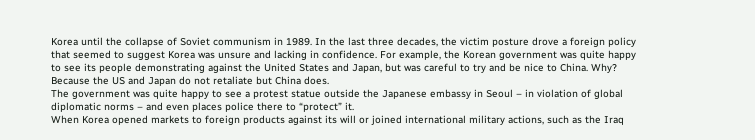Korea until the collapse of Soviet communism in 1989. In the last three decades, the victim posture drove a foreign policy that seemed to suggest Korea was unsure and lacking in confidence. For example, the Korean government was quite happy to see its people demonstrating against the United States and Japan, but was careful to try and be nice to China. Why? Because the US and Japan do not retaliate but China does.
The government was quite happy to see a protest statue outside the Japanese embassy in Seoul – in violation of global diplomatic norms – and even places police there to “protect” it.
When Korea opened markets to foreign products against its will or joined international military actions, such as the Iraq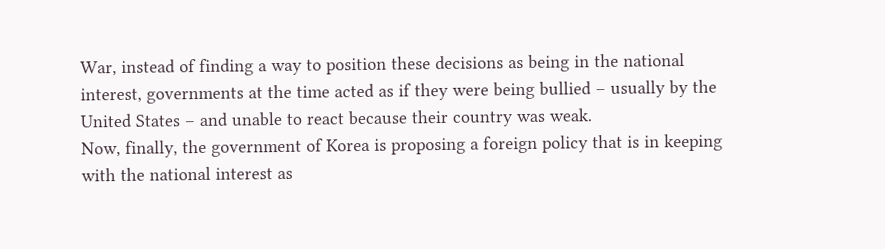War, instead of finding a way to position these decisions as being in the national interest, governments at the time acted as if they were being bullied – usually by the United States – and unable to react because their country was weak.
Now, finally, the government of Korea is proposing a foreign policy that is in keeping with the national interest as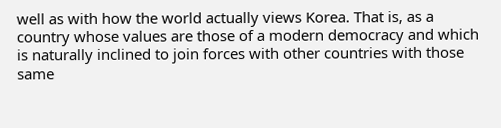well as with how the world actually views Korea. That is, as a country whose values are those of a modern democracy and which is naturally inclined to join forces with other countries with those same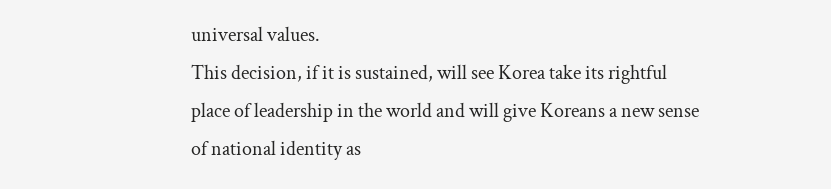universal values.
This decision, if it is sustained, will see Korea take its rightful place of leadership in the world and will give Koreans a new sense of national identity as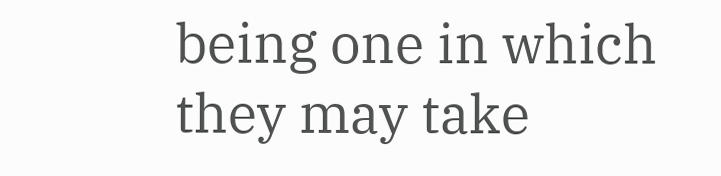being one in which they may take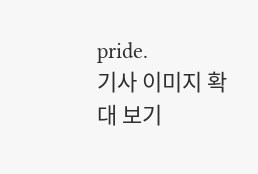pride.
기사 이미지 확대 보기